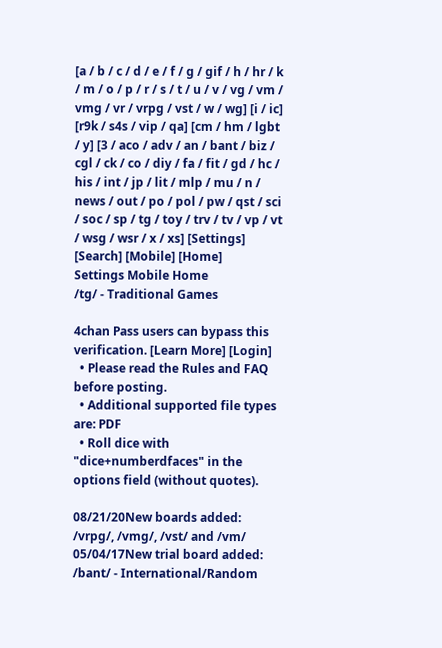[a / b / c / d / e / f / g / gif / h / hr / k / m / o / p / r / s / t / u / v / vg / vm / vmg / vr / vrpg / vst / w / wg] [i / ic] [r9k / s4s / vip / qa] [cm / hm / lgbt / y] [3 / aco / adv / an / bant / biz / cgl / ck / co / diy / fa / fit / gd / hc / his / int / jp / lit / mlp / mu / n / news / out / po / pol / pw / qst / sci / soc / sp / tg / toy / trv / tv / vp / vt / wsg / wsr / x / xs] [Settings] [Search] [Mobile] [Home]
Settings Mobile Home
/tg/ - Traditional Games

4chan Pass users can bypass this verification. [Learn More] [Login]
  • Please read the Rules and FAQ before posting.
  • Additional supported file types are: PDF
  • Roll dice with "dice+numberdfaces" in the options field (without quotes).

08/21/20New boards added: /vrpg/, /vmg/, /vst/ and /vm/
05/04/17New trial board added: /bant/ - International/Random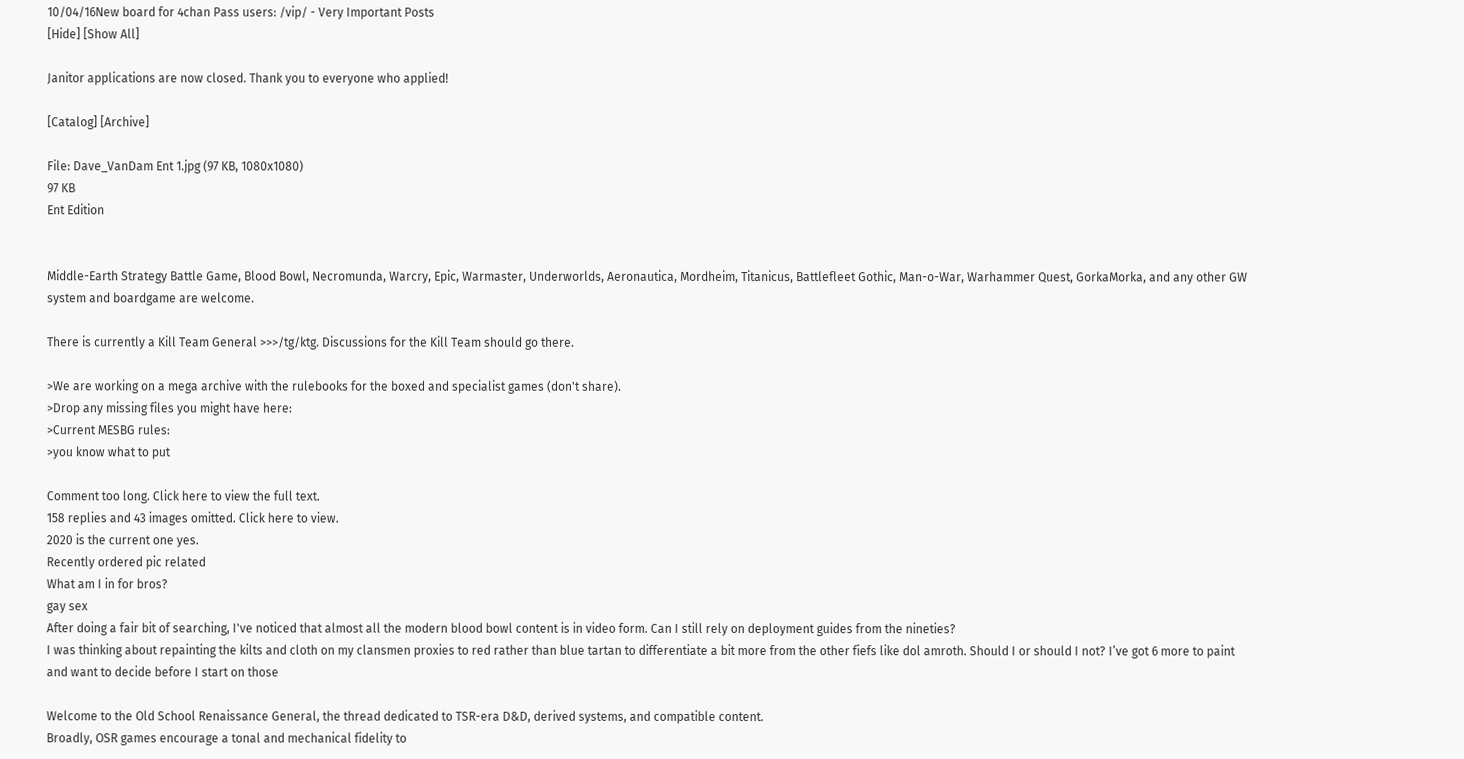10/04/16New board for 4chan Pass users: /vip/ - Very Important Posts
[Hide] [Show All]

Janitor applications are now closed. Thank you to everyone who applied!

[Catalog] [Archive]

File: Dave_VanDam Ent 1.jpg (97 KB, 1080x1080)
97 KB
Ent Edition


Middle-Earth Strategy Battle Game, Blood Bowl, Necromunda, Warcry, Epic, Warmaster, Underworlds, Aeronautica, Mordheim, Titanicus, Battlefleet Gothic, Man-o-War, Warhammer Quest, GorkaMorka, and any other GW system and boardgame are welcome.

There is currently a Kill Team General >>>/tg/ktg. Discussions for the Kill Team should go there.

>We are working on a mega archive with the rulebooks for the boxed and specialist games (don't share).
>Drop any missing files you might have here:
>Current MESBG rules:
>you know what to put

Comment too long. Click here to view the full text.
158 replies and 43 images omitted. Click here to view.
2020 is the current one yes.
Recently ordered pic related
What am I in for bros?
gay sex
After doing a fair bit of searching, I've noticed that almost all the modern blood bowl content is in video form. Can I still rely on deployment guides from the nineties?
I was thinking about repainting the kilts and cloth on my clansmen proxies to red rather than blue tartan to differentiate a bit more from the other fiefs like dol amroth. Should I or should I not? I’ve got 6 more to paint and want to decide before I start on those

Welcome to the Old School Renaissance General, the thread dedicated to TSR-era D&D, derived systems, and compatible content.
Broadly, OSR games encourage a tonal and mechanical fidelity to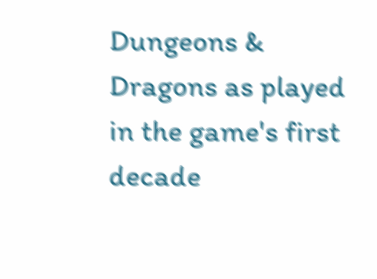Dungeons & Dragons as played in the game's first decade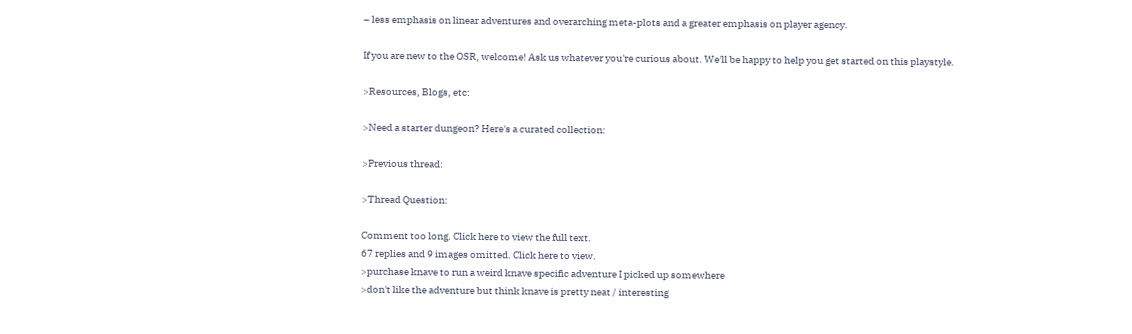– less emphasis on linear adventures and overarching meta-plots and a greater emphasis on player agency.

If you are new to the OSR, welcome! Ask us whatever you're curious about. We'll be happy to help you get started on this playstyle.

>Resources, Blogs, etc:

>Need a starter dungeon? Here's a curated collection:

>Previous thread:

>Thread Question:

Comment too long. Click here to view the full text.
67 replies and 9 images omitted. Click here to view.
>purchase knave to run a weird knave specific adventure I picked up somewhere
>don't like the adventure but think knave is pretty neat / interesting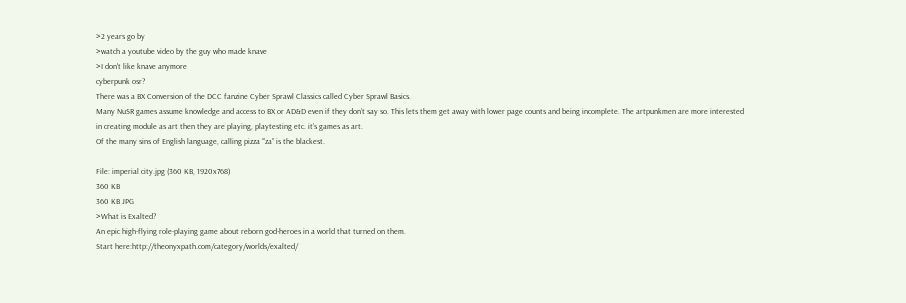>2 years go by
>watch a youtube video by the guy who made knave
>I don't like knave anymore
cyberpunk osr?
There was a BX Conversion of the DCC fanzine Cyber Sprawl Classics called Cyber Sprawl Basics.
Many NuSR games assume knowledge and access to BX or AD&D even if they don’t say so. This lets them get away with lower page counts and being incomplete. The artpunkmen are more interested in creating module as art then they are playing, playtesting etc. it’s games as art.
Of the many sins of English language, calling pizza “‘za” is the blackest.

File: imperial city.jpg (360 KB, 1920x768)
360 KB
360 KB JPG
>What is Exalted?
An epic high-flying role-playing game about reborn god-heroes in a world that turned on them.
Start here:http://theonyxpath.com/category/worlds/exalted/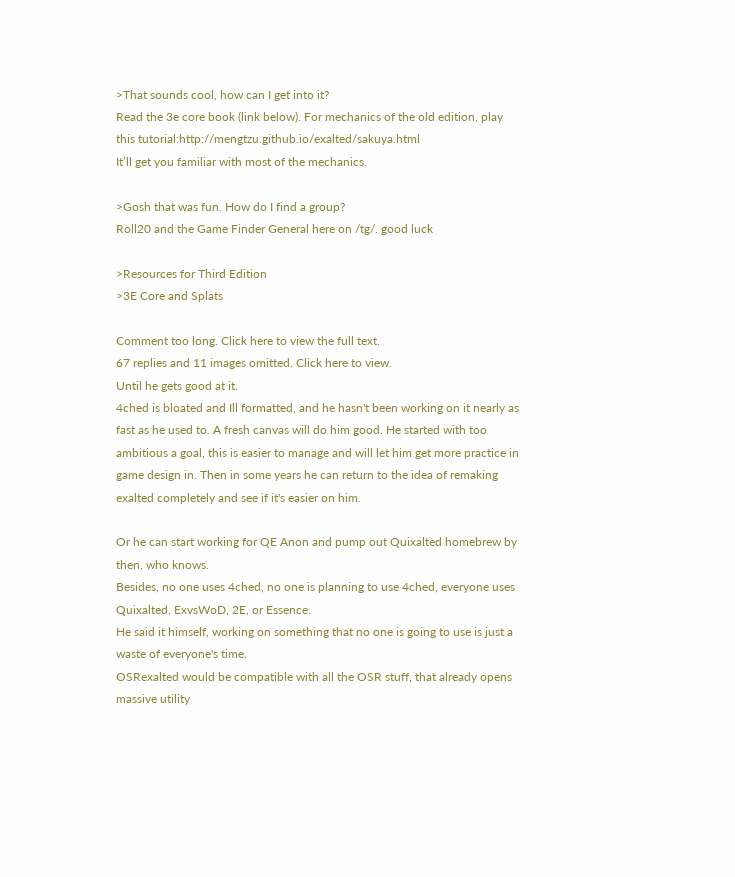>That sounds cool, how can I get into it?
Read the 3e core book (link below). For mechanics of the old edition, play this tutorial:http://mengtzu.github.io/exalted/sakuya.html
It’ll get you familiar with most of the mechanics.

>Gosh that was fun. How do I find a group?
Roll20 and the Game Finder General here on /tg/. good luck

>Resources for Third Edition
>3E Core and Splats

Comment too long. Click here to view the full text.
67 replies and 11 images omitted. Click here to view.
Until he gets good at it.
4ched is bloated and Ill formatted, and he hasn't been working on it nearly as fast as he used to. A fresh canvas will do him good. He started with too ambitious a goal, this is easier to manage and will let him get more practice in game design in. Then in some years he can return to the idea of remaking exalted completely and see if it's easier on him.

Or he can start working for QE Anon and pump out Quixalted homebrew by then, who knows.
Besides, no one uses 4ched, no one is planning to use 4ched, everyone uses Quixalted, ExvsWoD, 2E, or Essence.
He said it himself, working on something that no one is going to use is just a waste of everyone's time.
OSRexalted would be compatible with all the OSR stuff, that already opens massive utility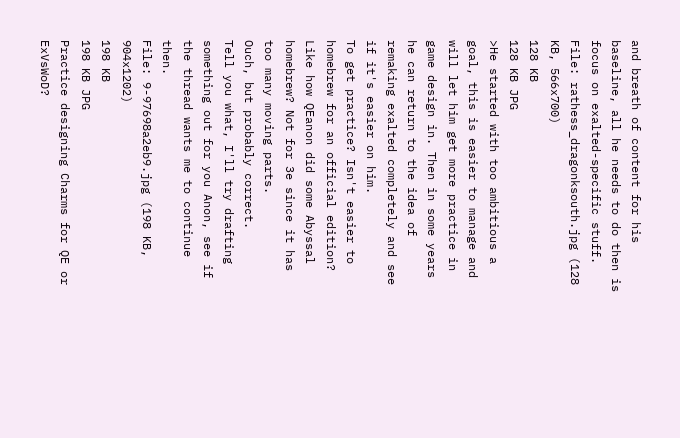and breath of content for his baseline, all he needs to do then is focus on exalted-specific stuff.
File: rathess_dragonksouth.jpg (128 KB, 566x700)
128 KB
128 KB JPG
>He started with too ambitious a goal, this is easier to manage and will let him get more practice in game design in. Then in some years he can return to the idea of remaking exalted completely and see if it's easier on him.
To get practice? Isn't easier to homebrew for an official edition? Like how QEanon did some Abyssal homebrew? Not for 3e since it has too many moving parts.
Ouch, but probably correct.
Tell you what, I'll try drafting something out for you Anon, see if the thread wants me to continue then.
File: 9-97698a2eb9.jpg (198 KB, 904x1202)
198 KB
198 KB JPG
Practice designing Charms for QE or ExVsWoD?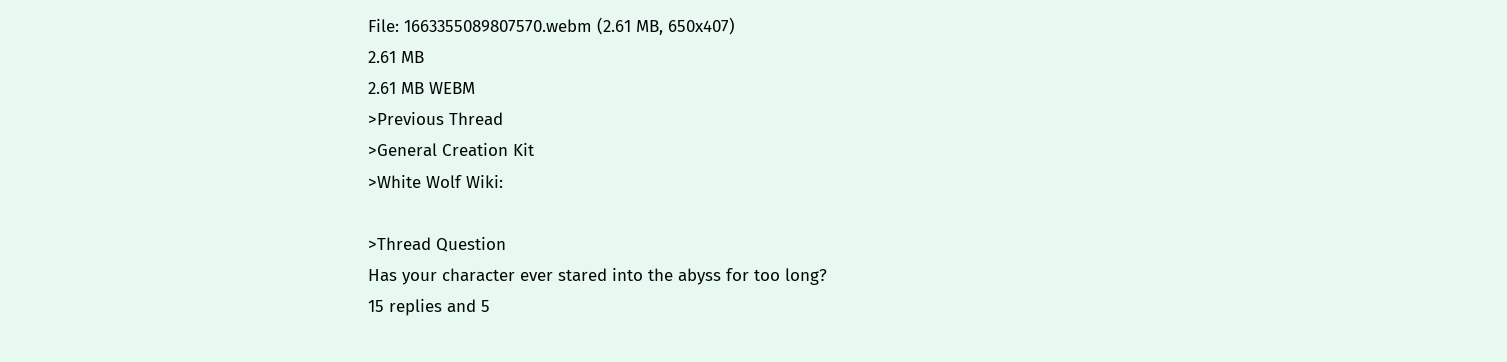File: 1663355089807570.webm (2.61 MB, 650x407)
2.61 MB
2.61 MB WEBM
>Previous Thread
>General Creation Kit
>White Wolf Wiki:

>Thread Question
Has your character ever stared into the abyss for too long?
15 replies and 5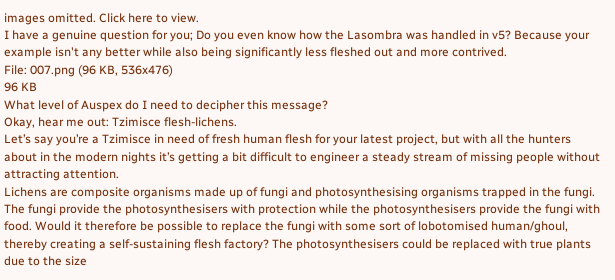images omitted. Click here to view.
I have a genuine question for you; Do you even know how the Lasombra was handled in v5? Because your example isn't any better while also being significantly less fleshed out and more contrived.
File: 007.png (96 KB, 536x476)
96 KB
What level of Auspex do I need to decipher this message?
Okay, hear me out: Tzimisce flesh-lichens.
Let’s say you’re a Tzimisce in need of fresh human flesh for your latest project, but with all the hunters about in the modern nights it’s getting a bit difficult to engineer a steady stream of missing people without attracting attention.
Lichens are composite organisms made up of fungi and photosynthesising organisms trapped in the fungi. The fungi provide the photosynthesisers with protection while the photosynthesisers provide the fungi with food. Would it therefore be possible to replace the fungi with some sort of lobotomised human/ghoul, thereby creating a self-sustaining flesh factory? The photosynthesisers could be replaced with true plants due to the size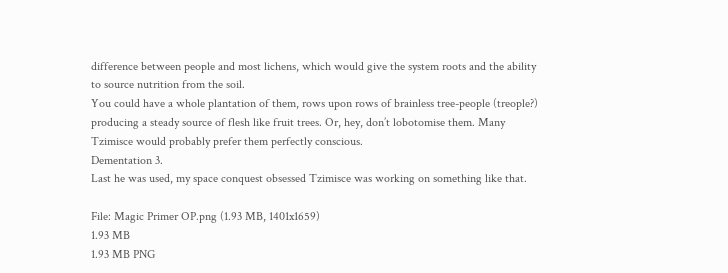difference between people and most lichens, which would give the system roots and the ability to source nutrition from the soil.
You could have a whole plantation of them, rows upon rows of brainless tree-people (treople?) producing a steady source of flesh like fruit trees. Or, hey, don’t lobotomise them. Many Tzimisce would probably prefer them perfectly conscious.
Dementation 3.
Last he was used, my space conquest obsessed Tzimisce was working on something like that.

File: Magic Primer OP.png (1.93 MB, 1401x1659)
1.93 MB
1.93 MB PNG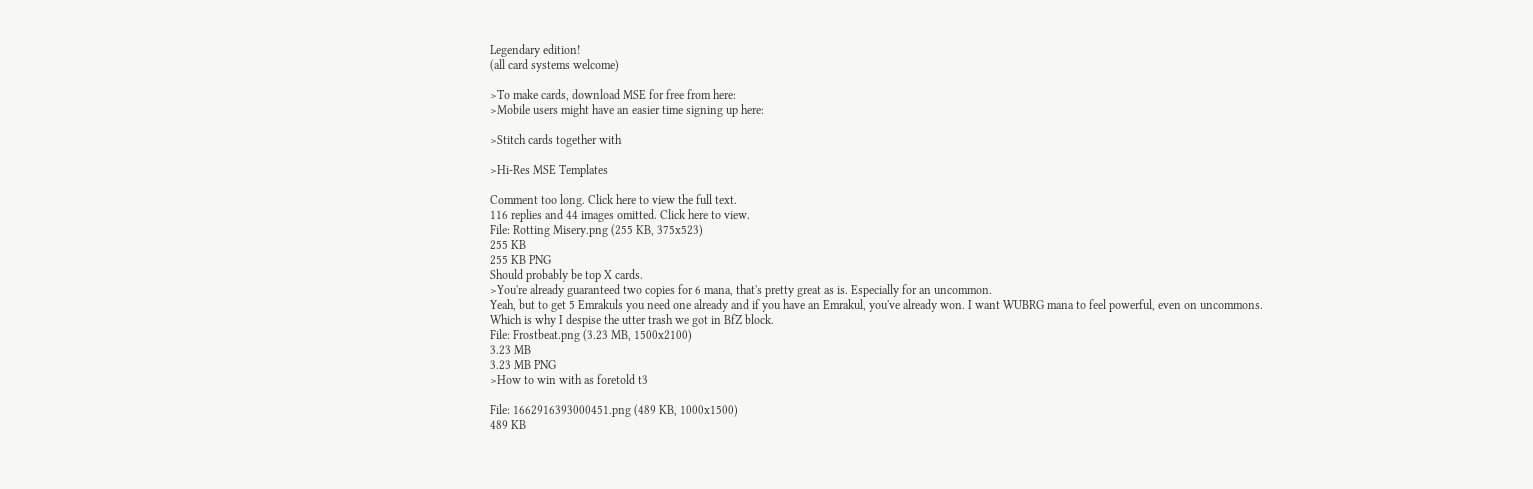Legendary edition!
(all card systems welcome)

>To make cards, download MSE for free from here:
>Mobile users might have an easier time signing up here:

>Stitch cards together with

>Hi-Res MSE Templates

Comment too long. Click here to view the full text.
116 replies and 44 images omitted. Click here to view.
File: Rotting Misery.png (255 KB, 375x523)
255 KB
255 KB PNG
Should probably be top X cards.
>You're already guaranteed two copies for 6 mana, that's pretty great as is. Especially for an uncommon.
Yeah, but to get 5 Emrakuls you need one already and if you have an Emrakul, you've already won. I want WUBRG mana to feel powerful, even on uncommons.
Which is why I despise the utter trash we got in BfZ block.
File: Frostbeat.png (3.23 MB, 1500x2100)
3.23 MB
3.23 MB PNG
>How to win with as foretold t3

File: 1662916393000451.png (489 KB, 1000x1500)
489 KB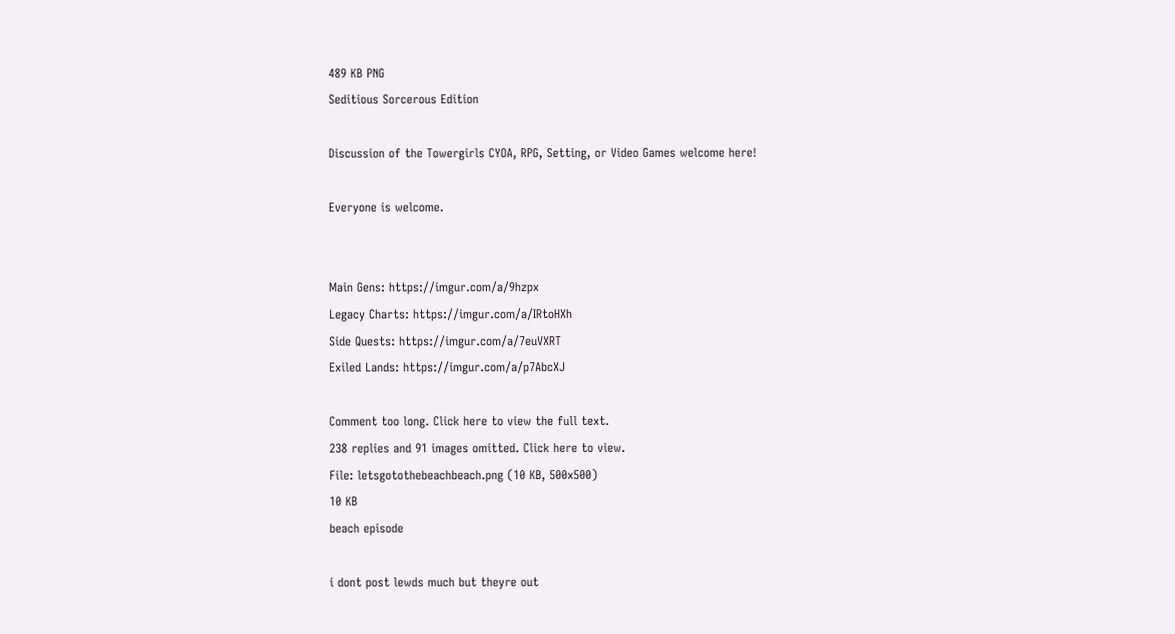489 KB PNG
Seditious Sorcerous Edition

Discussion of the Towergirls CYOA, RPG, Setting, or Video Games welcome here!

Everyone is welcome.


Main Gens: https://imgur.com/a/9hzpx
Legacy Charts: https://imgur.com/a/IRtoHXh
Side Quests: https://imgur.com/a/7euVXRT
Exiled Lands: https://imgur.com/a/p7AbcXJ

Comment too long. Click here to view the full text.
238 replies and 91 images omitted. Click here to view.
File: letsgotothebeachbeach.png (10 KB, 500x500)
10 KB
beach episode

i dont post lewds much but theyre out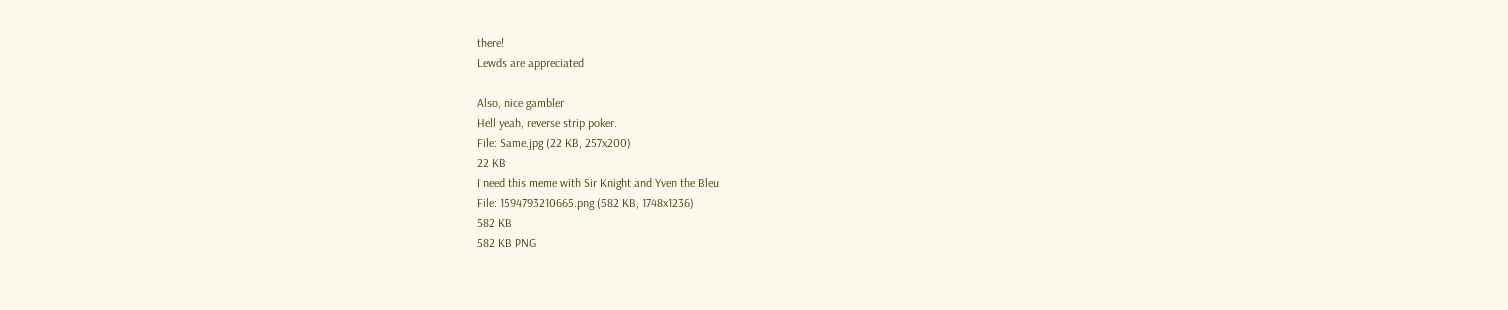there!
Lewds are appreciated

Also, nice gambler
Hell yeah, reverse strip poker.
File: Same.jpg (22 KB, 257x200)
22 KB
I need this meme with Sir Knight and Yven the Bleu
File: 1594793210665.png (582 KB, 1748x1236)
582 KB
582 KB PNG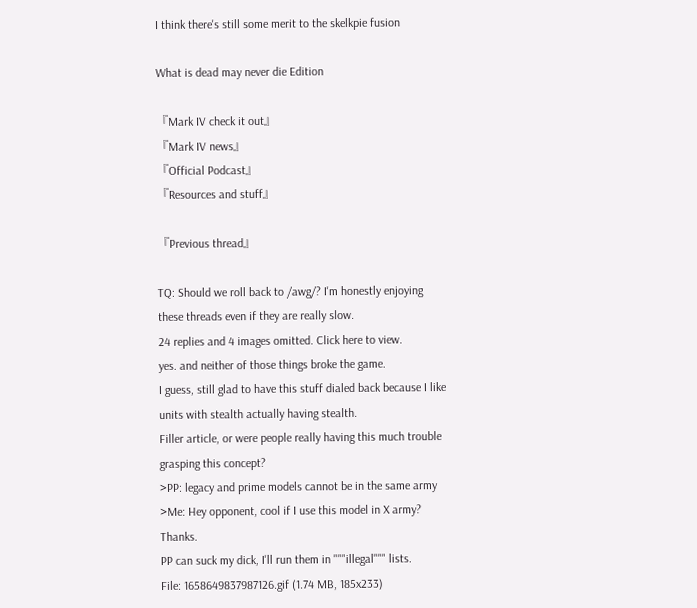I think there's still some merit to the skelkpie fusion

What is dead may never die Edition

『Mark IV check it out』
『Mark IV news』
『Official Podcast』
『Resources and stuff』

『Previous thread』

TQ: Should we roll back to /awg/? I'm honestly enjoying these threads even if they are really slow.
24 replies and 4 images omitted. Click here to view.
yes. and neither of those things broke the game.
I guess, still glad to have this stuff dialed back because I like units with stealth actually having stealth.
Filler article, or were people really having this much trouble grasping this concept?
>PP: legacy and prime models cannot be in the same army
>Me: Hey opponent, cool if I use this model in X army? Thanks.
PP can suck my dick, I'll run them in """illegal""" lists.
File: 1658649837987126.gif (1.74 MB, 185x233)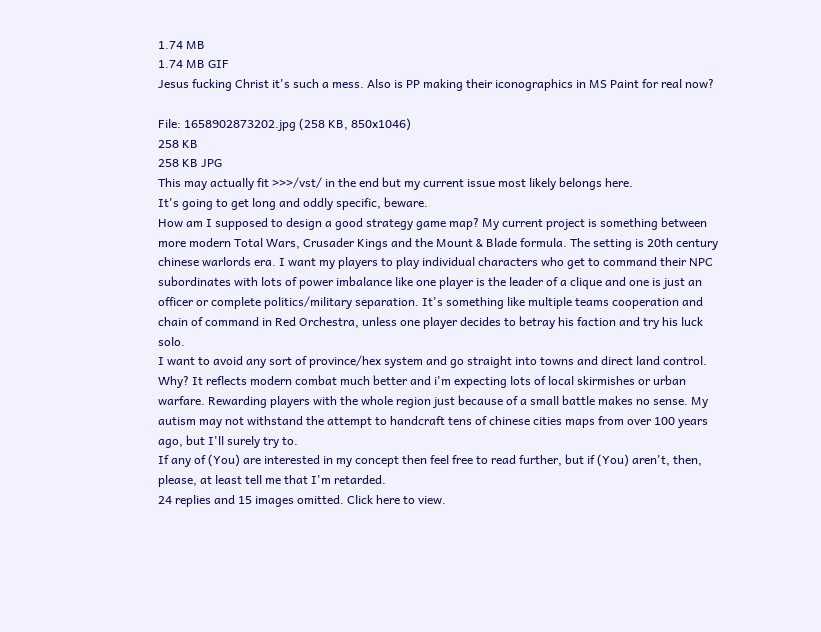1.74 MB
1.74 MB GIF
Jesus fucking Christ it's such a mess. Also is PP making their iconographics in MS Paint for real now?

File: 1658902873202.jpg (258 KB, 850x1046)
258 KB
258 KB JPG
This may actually fit >>>/vst/ in the end but my current issue most likely belongs here.
It's going to get long and oddly specific, beware.
How am I supposed to design a good strategy game map? My current project is something between more modern Total Wars, Crusader Kings and the Mount & Blade formula. The setting is 20th century chinese warlords era. I want my players to play individual characters who get to command their NPC subordinates with lots of power imbalance like one player is the leader of a clique and one is just an officer or complete politics/military separation. It's something like multiple teams cooperation and chain of command in Red Orchestra, unless one player decides to betray his faction and try his luck solo.
I want to avoid any sort of province/hex system and go straight into towns and direct land control. Why? It reflects modern combat much better and i'm expecting lots of local skirmishes or urban warfare. Rewarding players with the whole region just because of a small battle makes no sense. My autism may not withstand the attempt to handcraft tens of chinese cities maps from over 100 years ago, but I'll surely try to.
If any of (You) are interested in my concept then feel free to read further, but if (You) aren't, then, please, at least tell me that I'm retarded.
24 replies and 15 images omitted. Click here to view.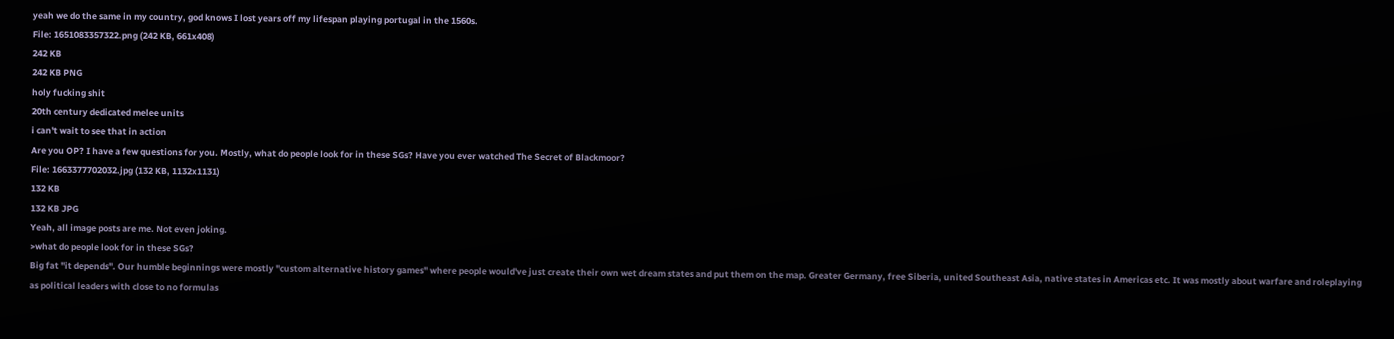yeah we do the same in my country, god knows I lost years off my lifespan playing portugal in the 1560s.
File: 1651083357322.png (242 KB, 661x408)
242 KB
242 KB PNG
holy fucking shit
20th century dedicated melee units
i can't wait to see that in action
Are you OP? I have a few questions for you. Mostly, what do people look for in these SGs? Have you ever watched The Secret of Blackmoor?
File: 1663377702032.jpg (132 KB, 1132x1131)
132 KB
132 KB JPG
Yeah, all image posts are me. Not even joking.
>what do people look for in these SGs?
Big fat "it depends". Our humble beginnings were mostly "custom alternative history games" where people would've just create their own wet dream states and put them on the map. Greater Germany, free Siberia, united Southeast Asia, native states in Americas etc. It was mostly about warfare and roleplaying as political leaders with close to no formulas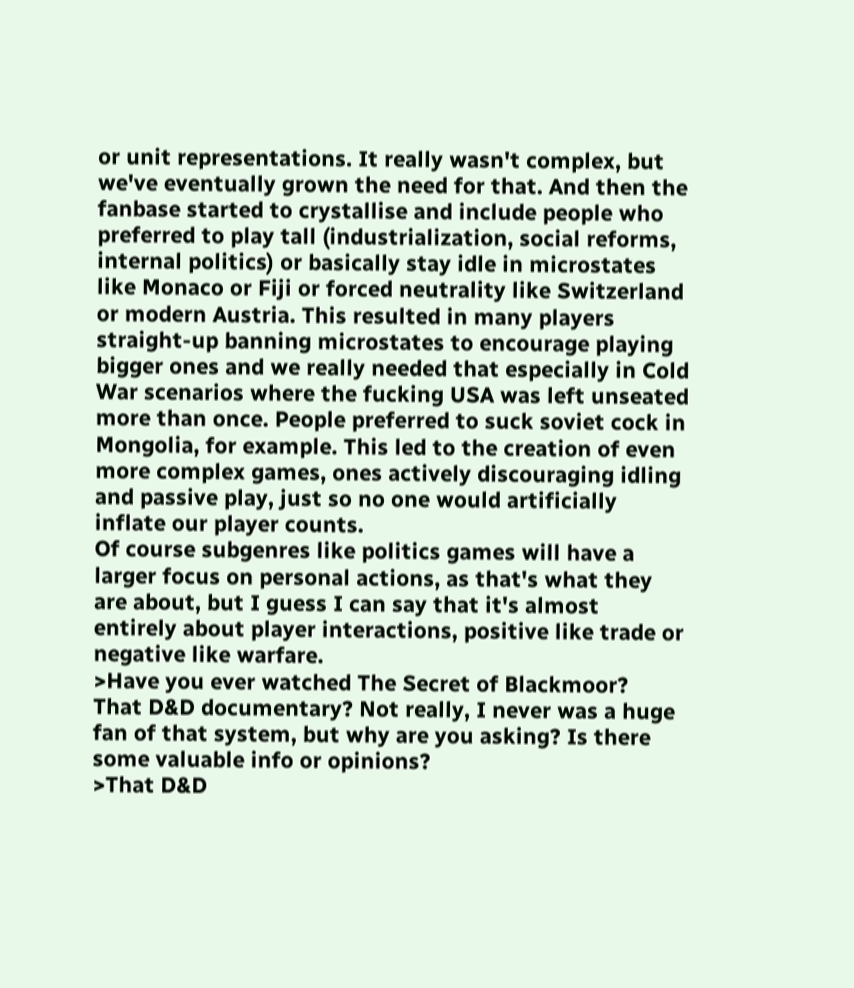or unit representations. It really wasn't complex, but we've eventually grown the need for that. And then the fanbase started to crystallise and include people who preferred to play tall (industrialization, social reforms, internal politics) or basically stay idle in microstates like Monaco or Fiji or forced neutrality like Switzerland or modern Austria. This resulted in many players straight-up banning microstates to encourage playing bigger ones and we really needed that especially in Cold War scenarios where the fucking USA was left unseated more than once. People preferred to suck soviet cock in Mongolia, for example. This led to the creation of even more complex games, ones actively discouraging idling and passive play, just so no one would artificially inflate our player counts.
Of course subgenres like politics games will have a larger focus on personal actions, as that's what they are about, but I guess I can say that it's almost entirely about player interactions, positive like trade or negative like warfare.
>Have you ever watched The Secret of Blackmoor?
That D&D documentary? Not really, I never was a huge fan of that system, but why are you asking? Is there some valuable info or opinions?
>That D&D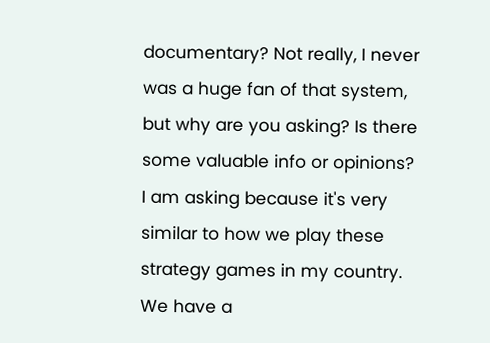documentary? Not really, I never was a huge fan of that system, but why are you asking? Is there some valuable info or opinions?
I am asking because it's very similar to how we play these strategy games in my country. We have a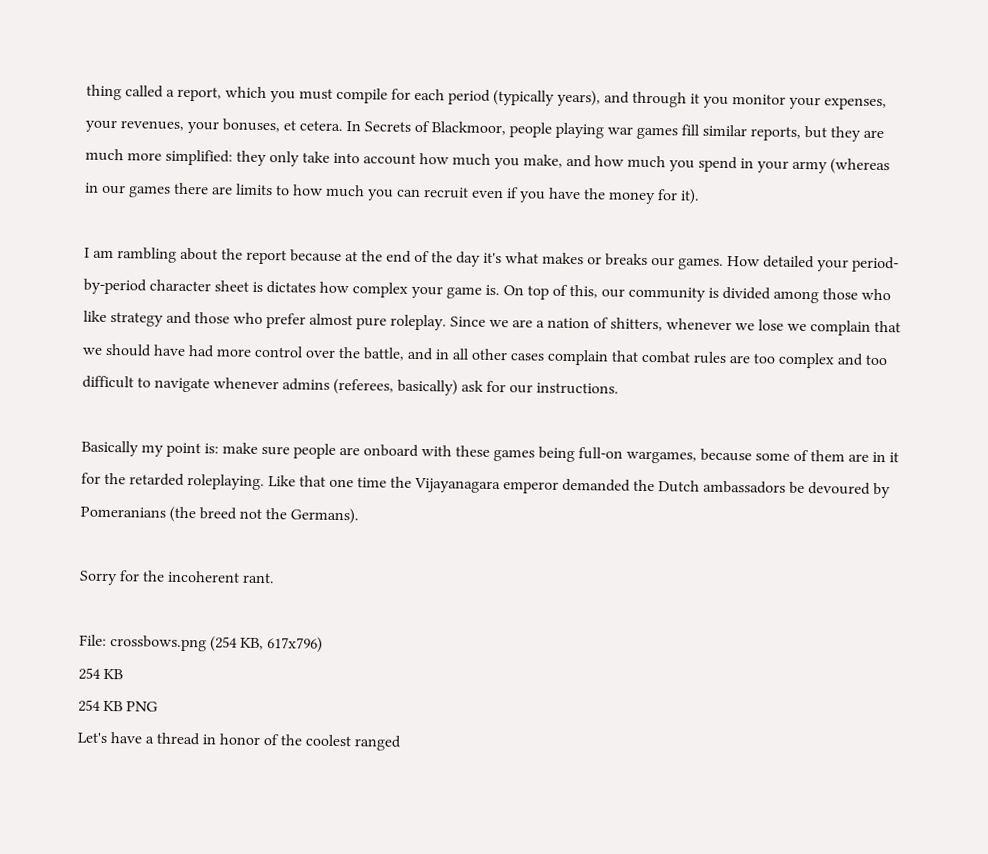thing called a report, which you must compile for each period (typically years), and through it you monitor your expenses, your revenues, your bonuses, et cetera. In Secrets of Blackmoor, people playing war games fill similar reports, but they are much more simplified: they only take into account how much you make, and how much you spend in your army (whereas in our games there are limits to how much you can recruit even if you have the money for it).

I am rambling about the report because at the end of the day it's what makes or breaks our games. How detailed your period-by-period character sheet is dictates how complex your game is. On top of this, our community is divided among those who like strategy and those who prefer almost pure roleplay. Since we are a nation of shitters, whenever we lose we complain that we should have had more control over the battle, and in all other cases complain that combat rules are too complex and too difficult to navigate whenever admins (referees, basically) ask for our instructions.

Basically my point is: make sure people are onboard with these games being full-on wargames, because some of them are in it for the retarded roleplaying. Like that one time the Vijayanagara emperor demanded the Dutch ambassadors be devoured by Pomeranians (the breed not the Germans).

Sorry for the incoherent rant.

File: crossbows.png (254 KB, 617x796)
254 KB
254 KB PNG
Let's have a thread in honor of the coolest ranged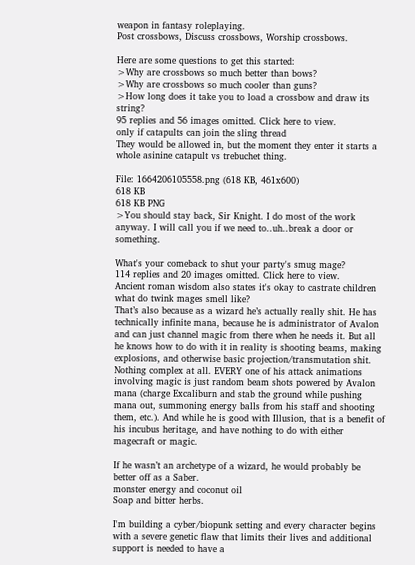weapon in fantasy roleplaying.
Post crossbows, Discuss crossbows, Worship crossbows.

Here are some questions to get this started:
>Why are crossbows so much better than bows?
>Why are crossbows so much cooler than guns?
>How long does it take you to load a crossbow and draw its string?
95 replies and 56 images omitted. Click here to view.
only if catapults can join the sling thread
They would be allowed in, but the moment they enter it starts a whole asinine catapult vs trebuchet thing.

File: 1664206105558.png (618 KB, 461x600)
618 KB
618 KB PNG
>You should stay back, Sir Knight. I do most of the work anyway. I will call you if we need to..uh..break a door or something.

What's your comeback to shut your party's smug mage?
114 replies and 20 images omitted. Click here to view.
Ancient roman wisdom also states it's okay to castrate children
what do twink mages smell like?
That’s also because as a wizard he’s actually really shit. He has technically infinite mana, because he is administrator of Avalon and can just channel magic from there when he needs it. But all he knows how to do with it in reality is shooting beams, making explosions, and otherwise basic projection/transmutation shit. Nothing complex at all. EVERY one of his attack animations involving magic is just random beam shots powered by Avalon mana (charge Excaliburn and stab the ground while pushing mana out, summoning energy balls from his staff and shooting them, etc.). And while he is good with Illusion, that is a benefit of his incubus heritage, and have nothing to do with either magecraft or magic.

If he wasn’t an archetype of a wizard, he would probably be better off as a Saber.
monster energy and coconut oil
Soap and bitter herbs.

I'm building a cyber/biopunk setting and every character begins with a severe genetic flaw that limits their lives and additional support is needed to have a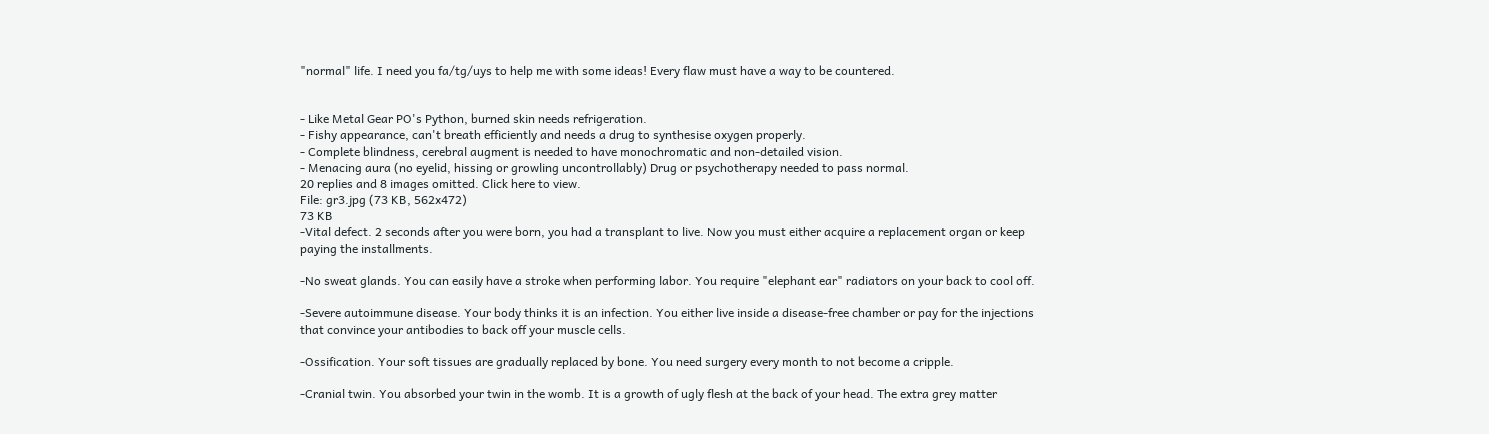"normal" life. I need you fa/tg/uys to help me with some ideas! Every flaw must have a way to be countered.


- Like Metal Gear PO's Python, burned skin needs refrigeration.
- Fishy appearance, can't breath efficiently and needs a drug to synthesise oxygen properly.
- Complete blindness, cerebral augment is needed to have monochromatic and non-detailed vision.
- Menacing aura (no eyelid, hissing or growling uncontrollably) Drug or psychotherapy needed to pass normal.
20 replies and 8 images omitted. Click here to view.
File: gr3.jpg (73 KB, 562x472)
73 KB
-Vital defect. 2 seconds after you were born, you had a transplant to live. Now you must either acquire a replacement organ or keep paying the installments.

-No sweat glands. You can easily have a stroke when performing labor. You require "elephant ear" radiators on your back to cool off.

-Severe autoimmune disease. Your body thinks it is an infection. You either live inside a disease-free chamber or pay for the injections that convince your antibodies to back off your muscle cells.

-Ossification. Your soft tissues are gradually replaced by bone. You need surgery every month to not become a cripple.

-Cranial twin. You absorbed your twin in the womb. It is a growth of ugly flesh at the back of your head. The extra grey matter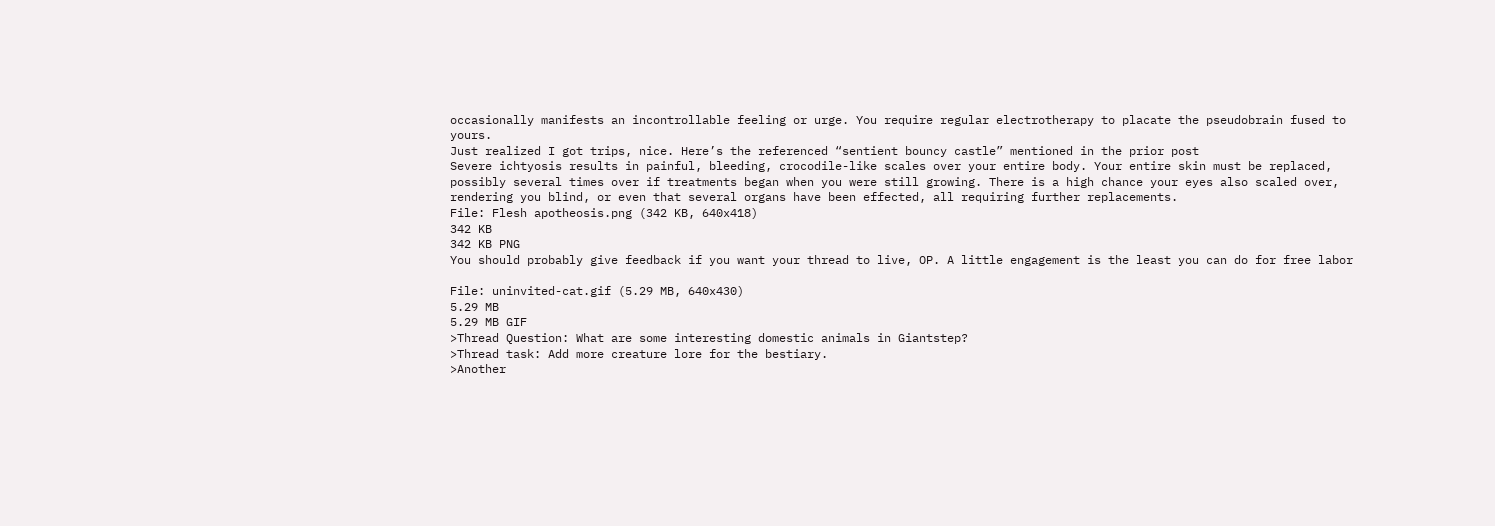occasionally manifests an incontrollable feeling or urge. You require regular electrotherapy to placate the pseudobrain fused to yours.
Just realized I got trips, nice. Here’s the referenced “sentient bouncy castle” mentioned in the prior post
Severe ichtyosis results in painful, bleeding, crocodile-like scales over your entire body. Your entire skin must be replaced, possibly several times over if treatments began when you were still growing. There is a high chance your eyes also scaled over, rendering you blind, or even that several organs have been effected, all requiring further replacements.
File: Flesh apotheosis.png (342 KB, 640x418)
342 KB
342 KB PNG
You should probably give feedback if you want your thread to live, OP. A little engagement is the least you can do for free labor

File: uninvited-cat.gif (5.29 MB, 640x430)
5.29 MB
5.29 MB GIF
>Thread Question: What are some interesting domestic animals in Giantstep?
>Thread task: Add more creature lore for the bestiary.
>Another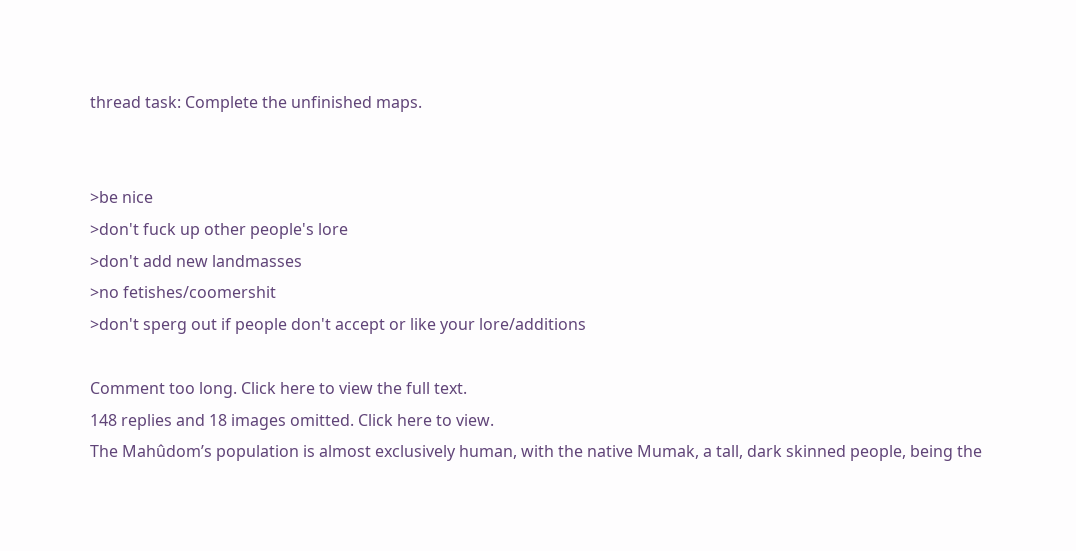thread task: Complete the unfinished maps.


>be nice
>don't fuck up other people's lore
>don't add new landmasses
>no fetishes/coomershit
>don't sperg out if people don't accept or like your lore/additions

Comment too long. Click here to view the full text.
148 replies and 18 images omitted. Click here to view.
The Mahûdom’s population is almost exclusively human, with the native Mumak, a tall, dark skinned people, being the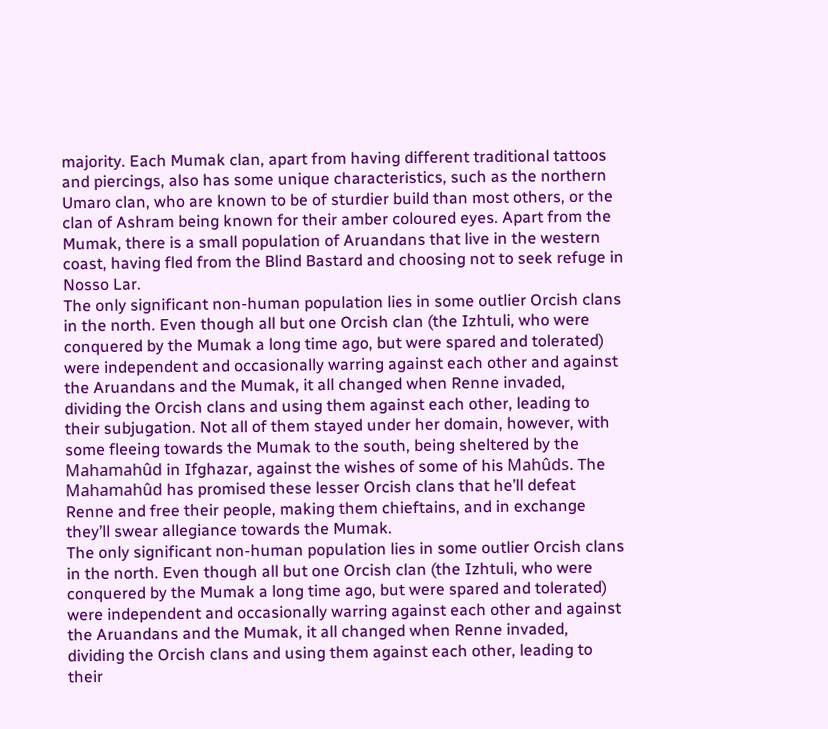majority. Each Mumak clan, apart from having different traditional tattoos and piercings, also has some unique characteristics, such as the northern Umaro clan, who are known to be of sturdier build than most others, or the clan of Ashram being known for their amber coloured eyes. Apart from the Mumak, there is a small population of Aruandans that live in the western coast, having fled from the Blind Bastard and choosing not to seek refuge in Nosso Lar.
The only significant non-human population lies in some outlier Orcish clans in the north. Even though all but one Orcish clan (the Izhtuli, who were conquered by the Mumak a long time ago, but were spared and tolerated) were independent and occasionally warring against each other and against the Aruandans and the Mumak, it all changed when Renne invaded, dividing the Orcish clans and using them against each other, leading to their subjugation. Not all of them stayed under her domain, however, with some fleeing towards the Mumak to the south, being sheltered by the Mahamahûd in Ifghazar, against the wishes of some of his Mahûds. The Mahamahûd has promised these lesser Orcish clans that he’ll defeat Renne and free their people, making them chieftains, and in exchange they’ll swear allegiance towards the Mumak.
The only significant non-human population lies in some outlier Orcish clans in the north. Even though all but one Orcish clan (the Izhtuli, who were conquered by the Mumak a long time ago, but were spared and tolerated) were independent and occasionally warring against each other and against the Aruandans and the Mumak, it all changed when Renne invaded, dividing the Orcish clans and using them against each other, leading to their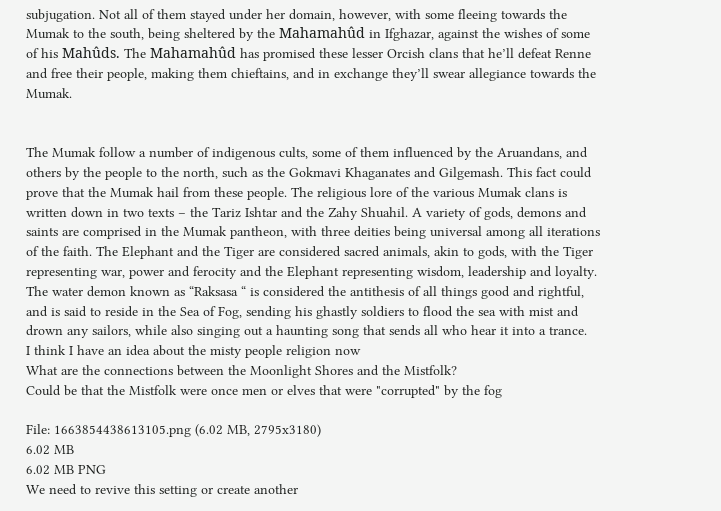subjugation. Not all of them stayed under her domain, however, with some fleeing towards the Mumak to the south, being sheltered by the Mahamahûd in Ifghazar, against the wishes of some of his Mahûds. The Mahamahûd has promised these lesser Orcish clans that he’ll defeat Renne and free their people, making them chieftains, and in exchange they’ll swear allegiance towards the Mumak.


The Mumak follow a number of indigenous cults, some of them influenced by the Aruandans, and others by the people to the north, such as the Gokmavi Khaganates and Gilgemash. This fact could prove that the Mumak hail from these people. The religious lore of the various Mumak clans is written down in two texts – the Tariz Ishtar and the Zahy Shuahil. A variety of gods, demons and saints are comprised in the Mumak pantheon, with three deities being universal among all iterations of the faith. The Elephant and the Tiger are considered sacred animals, akin to gods, with the Tiger representing war, power and ferocity and the Elephant representing wisdom, leadership and loyalty. The water demon known as “Raksasa “ is considered the antithesis of all things good and rightful, and is said to reside in the Sea of Fog, sending his ghastly soldiers to flood the sea with mist and drown any sailors, while also singing out a haunting song that sends all who hear it into a trance.
I think I have an idea about the misty people religion now
What are the connections between the Moonlight Shores and the Mistfolk?
Could be that the Mistfolk were once men or elves that were "corrupted" by the fog

File: 1663854438613105.png (6.02 MB, 2795x3180)
6.02 MB
6.02 MB PNG
We need to revive this setting or create another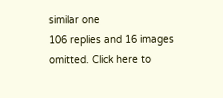similar one
106 replies and 16 images omitted. Click here to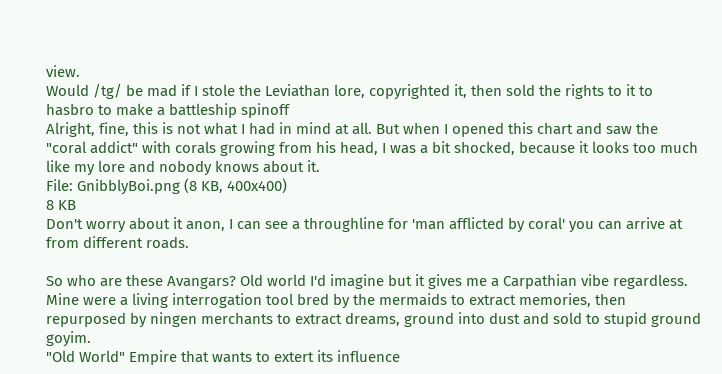view.
Would /tg/ be mad if I stole the Leviathan lore, copyrighted it, then sold the rights to it to hasbro to make a battleship spinoff
Alright, fine, this is not what I had in mind at all. But when I opened this chart and saw the "coral addict" with corals growing from his head, I was a bit shocked, because it looks too much like my lore and nobody knows about it.
File: GnibblyBoi.png (8 KB, 400x400)
8 KB
Don't worry about it anon, I can see a throughline for 'man afflicted by coral' you can arrive at from different roads.

So who are these Avangars? Old world I'd imagine but it gives me a Carpathian vibe regardless.
Mine were a living interrogation tool bred by the mermaids to extract memories, then repurposed by ningen merchants to extract dreams, ground into dust and sold to stupid ground goyim.
"Old World" Empire that wants to extert its influence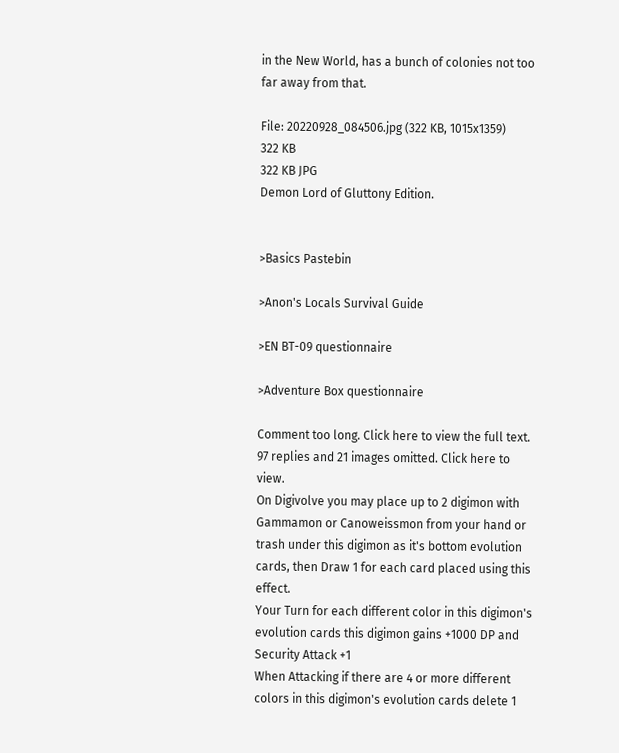in the New World, has a bunch of colonies not too far away from that.

File: 20220928_084506.jpg (322 KB, 1015x1359)
322 KB
322 KB JPG
Demon Lord of Gluttony Edition.


>Basics Pastebin

>Anon's Locals Survival Guide

>EN BT-09 questionnaire

>Adventure Box questionnaire

Comment too long. Click here to view the full text.
97 replies and 21 images omitted. Click here to view.
On Digivolve you may place up to 2 digimon with Gammamon or Canoweissmon from your hand or trash under this digimon as it's bottom evolution cards, then Draw 1 for each card placed using this effect.
Your Turn for each different color in this digimon's evolution cards this digimon gains +1000 DP and Security Attack +1
When Attacking if there are 4 or more different colors in this digimon's evolution cards delete 1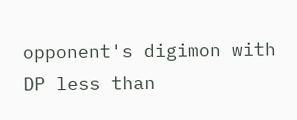opponent's digimon with DP less than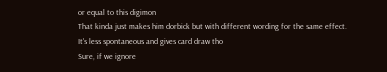or equal to this digimon
That kinda just makes him dorbick but with different wording for the same effect.
It's less spontaneous and gives card draw tho
Sure, if we ignore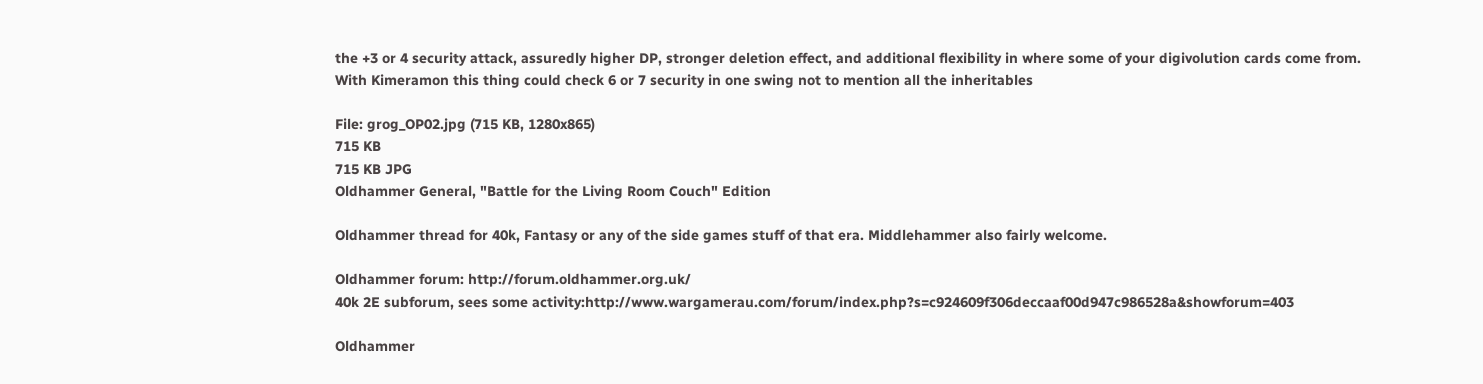the +3 or 4 security attack, assuredly higher DP, stronger deletion effect, and additional flexibility in where some of your digivolution cards come from.
With Kimeramon this thing could check 6 or 7 security in one swing not to mention all the inheritables

File: grog_OP02.jpg (715 KB, 1280x865)
715 KB
715 KB JPG
Oldhammer General, "Battle for the Living Room Couch" Edition

Oldhammer thread for 40k, Fantasy or any of the side games stuff of that era. Middlehammer also fairly welcome.

Oldhammer forum: http://forum.oldhammer.org.uk/
40k 2E subforum, sees some activity:http://www.wargamerau.com/forum/index.php?s=c924609f306deccaaf00d947c986528a&showforum=403

Oldhammer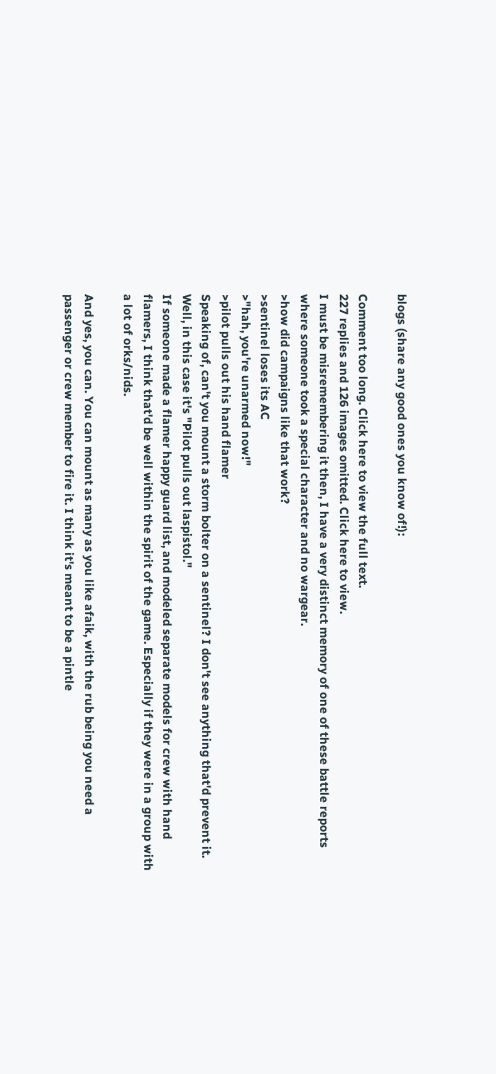blogs (share any good ones you know of!):

Comment too long. Click here to view the full text.
227 replies and 126 images omitted. Click here to view.
I must be misremembering it then, I have a very distinct memory of one of these battle reports where someone took a special character and no wargear.
>how did campaigns like that work?
>sentinel loses its AC
>"hah, you're unarmed now!"
>pilot pulls out his hand flamer
Speaking of, can't you mount a storm bolter on a sentinel? I don't see anything that'd prevent it.
Well, in this case it's "Pilot pulls out laspistol."
If someone made a flamer happy guard list, and modeled separate models for crew with hand flamers, I think that'd be well within the spirit of the game. Especially if they were in a group with a lot of orks/nids.

And yes, you can. You can mount as many as you like afaik, with the rub being you need a passenger or crew member to fire it. I think it's meant to be a pintle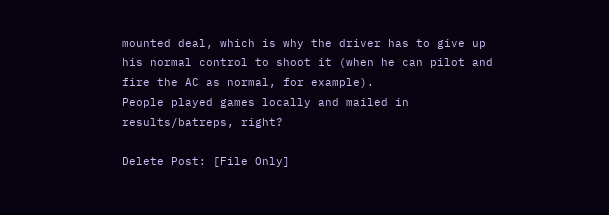mounted deal, which is why the driver has to give up his normal control to shoot it (when he can pilot and fire the AC as normal, for example).
People played games locally and mailed in results/batreps, right?

Delete Post: [File Only]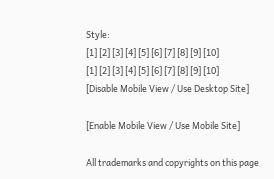Style:
[1] [2] [3] [4] [5] [6] [7] [8] [9] [10]
[1] [2] [3] [4] [5] [6] [7] [8] [9] [10]
[Disable Mobile View / Use Desktop Site]

[Enable Mobile View / Use Mobile Site]

All trademarks and copyrights on this page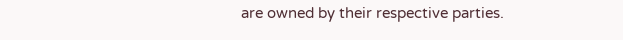are owned by their respective parties.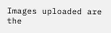Images uploaded are the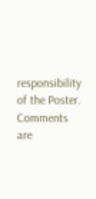responsibility of the Poster. Comments are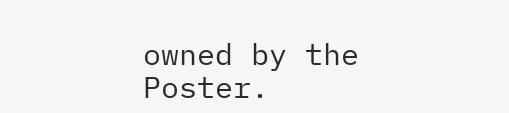owned by the Poster.